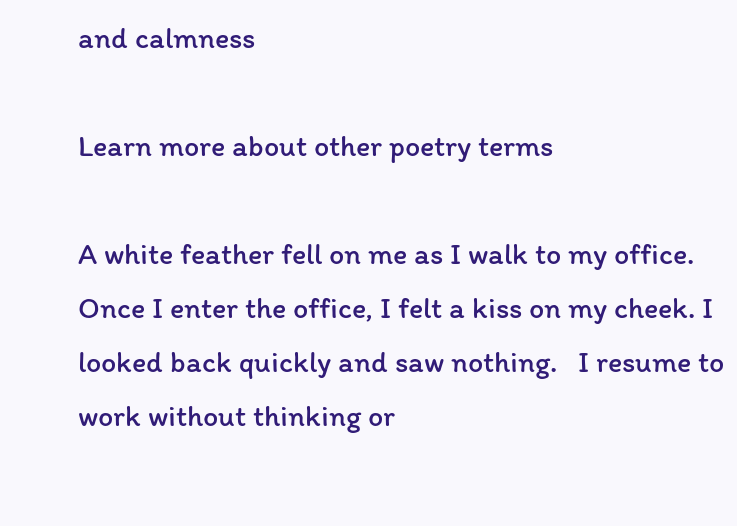and calmness

Learn more about other poetry terms

A white feather fell on me as I walk to my office. Once I enter the office, I felt a kiss on my cheek. I looked back quickly and saw nothing.   I resume to work without thinking or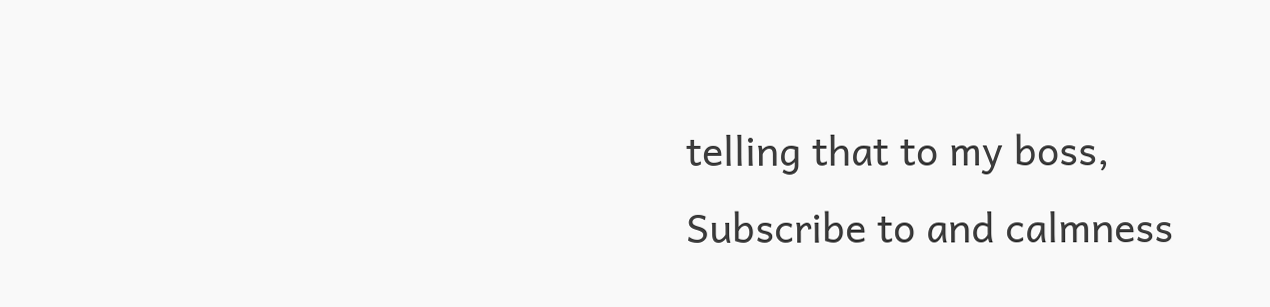telling that to my boss,
Subscribe to and calmness